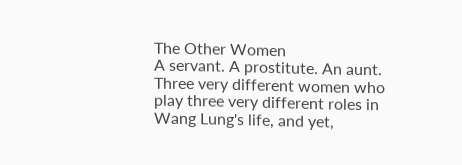The Other Women
A servant. A prostitute. An aunt. Three very different women who play three very different roles in Wang Lung's life, and yet,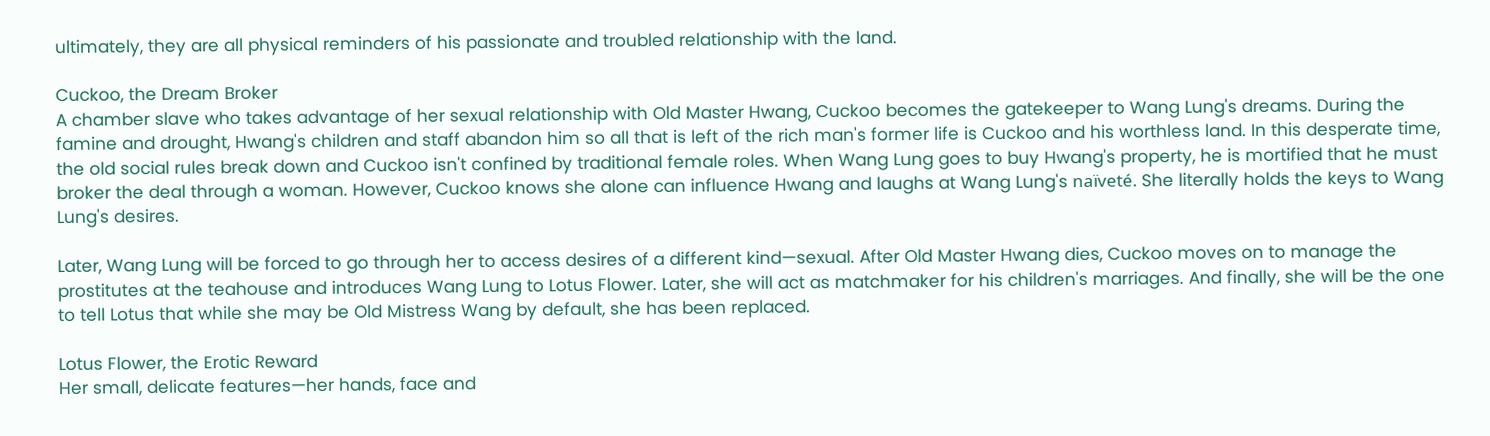ultimately, they are all physical reminders of his passionate and troubled relationship with the land.

Cuckoo, the Dream Broker
A chamber slave who takes advantage of her sexual relationship with Old Master Hwang, Cuckoo becomes the gatekeeper to Wang Lung's dreams. During the famine and drought, Hwang's children and staff abandon him so all that is left of the rich man's former life is Cuckoo and his worthless land. In this desperate time, the old social rules break down and Cuckoo isn't confined by traditional female roles. When Wang Lung goes to buy Hwang's property, he is mortified that he must broker the deal through a woman. However, Cuckoo knows she alone can influence Hwang and laughs at Wang Lung's naïveté. She literally holds the keys to Wang Lung's desires.

Later, Wang Lung will be forced to go through her to access desires of a different kind—sexual. After Old Master Hwang dies, Cuckoo moves on to manage the prostitutes at the teahouse and introduces Wang Lung to Lotus Flower. Later, she will act as matchmaker for his children's marriages. And finally, she will be the one to tell Lotus that while she may be Old Mistress Wang by default, she has been replaced.

Lotus Flower, the Erotic Reward
Her small, delicate features—her hands, face and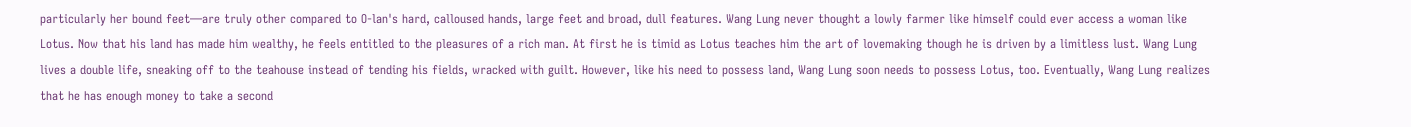particularly her bound feet—are truly other compared to O-lan's hard, calloused hands, large feet and broad, dull features. Wang Lung never thought a lowly farmer like himself could ever access a woman like Lotus. Now that his land has made him wealthy, he feels entitled to the pleasures of a rich man. At first he is timid as Lotus teaches him the art of lovemaking though he is driven by a limitless lust. Wang Lung lives a double life, sneaking off to the teahouse instead of tending his fields, wracked with guilt. However, like his need to possess land, Wang Lung soon needs to possess Lotus, too. Eventually, Wang Lung realizes that he has enough money to take a second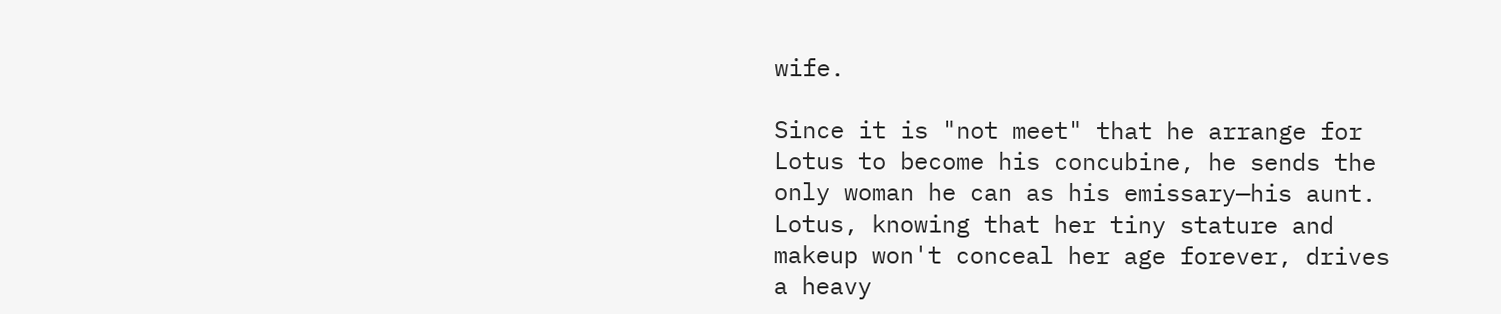wife.

Since it is "not meet" that he arrange for Lotus to become his concubine, he sends the only woman he can as his emissary—his aunt. Lotus, knowing that her tiny stature and makeup won't conceal her age forever, drives a heavy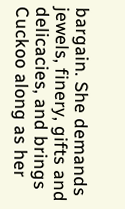bargain. She demands jewels, finery, gifts and delicacies, and brings Cuckoo along as her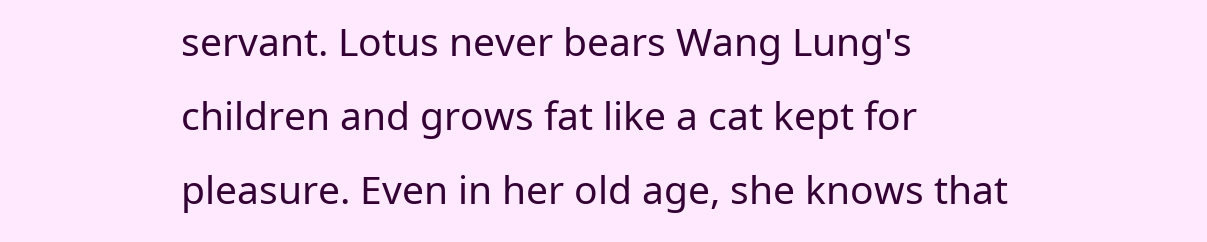servant. Lotus never bears Wang Lung's children and grows fat like a cat kept for pleasure. Even in her old age, she knows that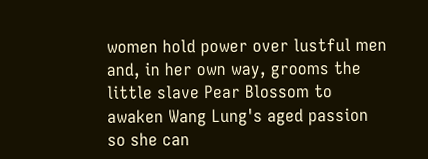women hold power over lustful men and, in her own way, grooms the little slave Pear Blossom to awaken Wang Lung's aged passion so she can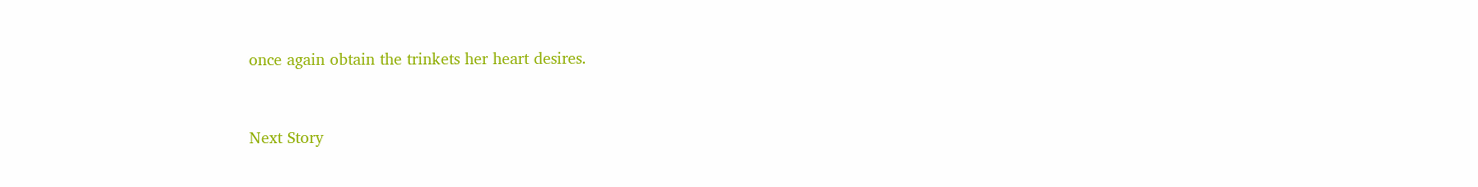once again obtain the trinkets her heart desires.


Next Story